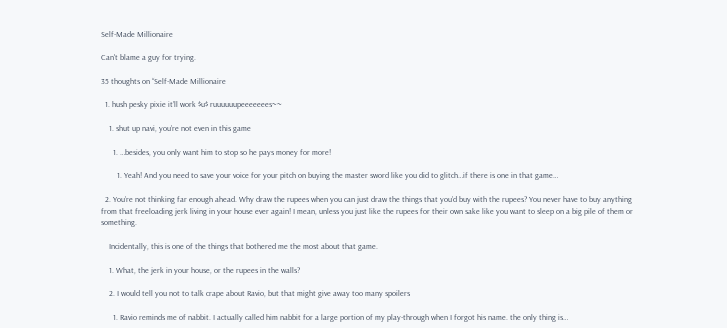Self-Made Millionaire

Can't blame a guy for trying.

35 thoughts on “Self-Made Millionaire

  1. hush pesky pixie it’ll work $u$ ruuuuuupeeeeeees~~

    1. shut up navi, you’re not even in this game

      1. …besides, you only want him to stop so he pays money for more!

        1. Yeah! And you need to save your voice for your pitch on buying the master sword like you did to glitch…if there is one in that game…

  2. You’re not thinking far enough ahead. Why draw the rupees when you can just draw the things that you’d buy with the rupees? You never have to buy anything from that freeloading jerk living in your house ever again! I mean, unless you just like the rupees for their own sake like you want to sleep on a big pile of them or something.

    Incidentally, this is one of the things that bothered me the most about that game.

    1. What, the jerk in your house, or the rupees in the walls?

    2. I would tell you not to talk crape about Ravio, but that might give away too many spoilers

      1. Ravio reminds me of nabbit. I actually called him nabbit for a large portion of my play-through when I forgot his name. the only thing is…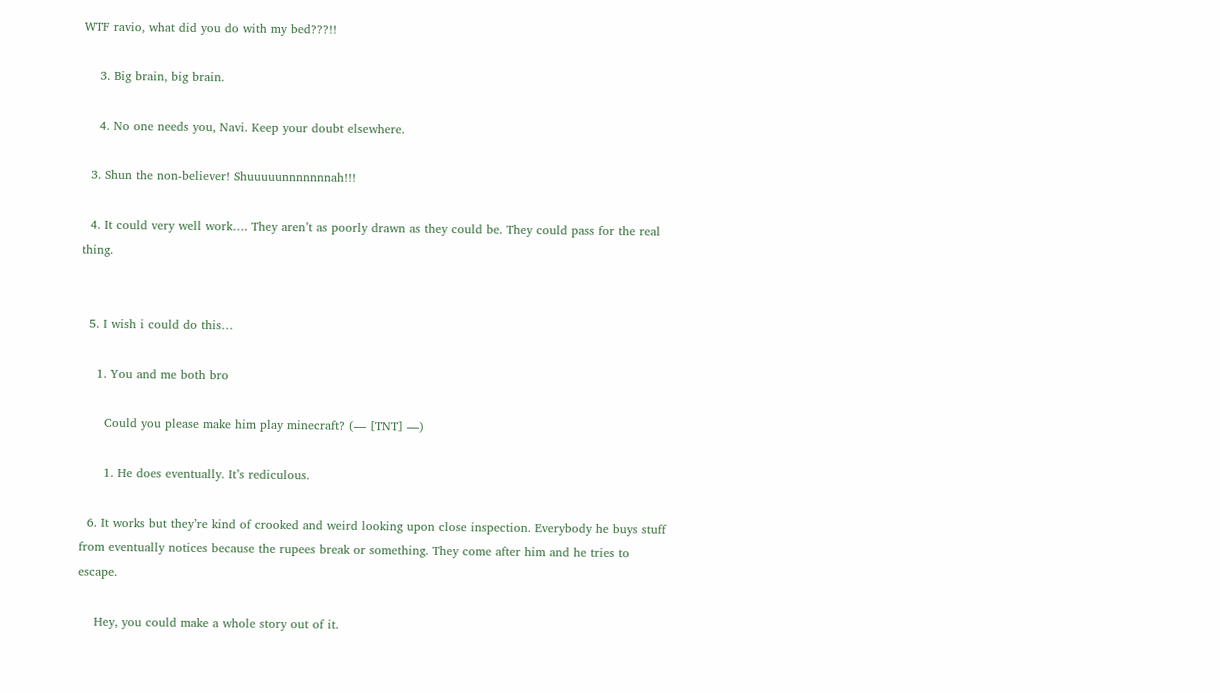WTF ravio, what did you do with my bed???!!

    3. Big brain, big brain.

    4. No one needs you, Navi. Keep your doubt elsewhere.

  3. Shun the non-believer! Shuuuuunnnnnnnah!!!

  4. It could very well work…. They aren’t as poorly drawn as they could be. They could pass for the real thing.


  5. I wish i could do this…

    1. You and me both bro

      Could you please make him play minecraft? (— [TNT] —)

      1. He does eventually. It’s rediculous.

  6. It works but they’re kind of crooked and weird looking upon close inspection. Everybody he buys stuff from eventually notices because the rupees break or something. They come after him and he tries to escape.

    Hey, you could make a whole story out of it.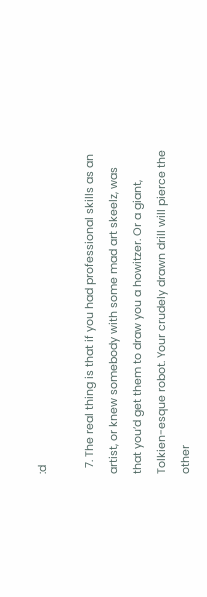:d

  7. The real thing is that if you had professional skills as an artist, or knew somebody with some mad art skeelz, was that you’d get them to draw you a howitzer. Or a giant, Tolkien-esque robot. Your crudely drawn drill will pierce the other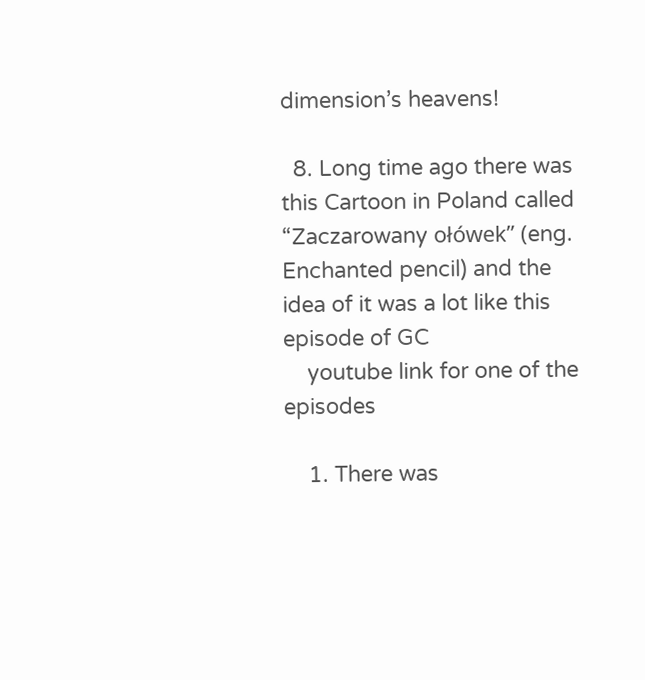dimension’s heavens!

  8. Long time ago there was this Cartoon in Poland called “Zaczarowany ołówek” (eng. Enchanted pencil) and the idea of it was a lot like this episode of GC
    youtube link for one of the episodes

    1. There was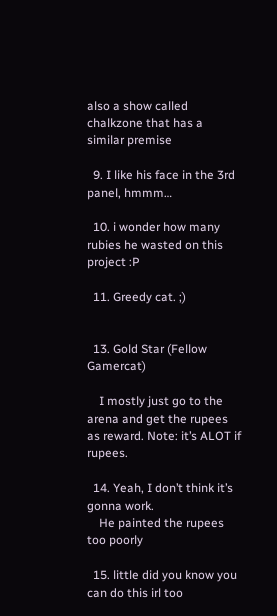also a show called chalkzone that has a similar premise

  9. I like his face in the 3rd panel, hmmm…

  10. i wonder how many rubies he wasted on this project :P

  11. Greedy cat. ;)


  13. Gold Star (Fellow Gamercat)

    I mostly just go to the arena and get the rupees as reward. Note: it’s ALOT if rupees.

  14. Yeah, I don’t think it’s gonna work.
    He painted the rupees too poorly

  15. little did you know you can do this irl too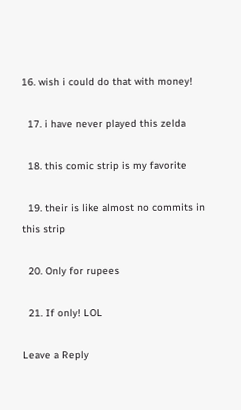16. wish i could do that with money!

  17. i have never played this zelda

  18. this comic strip is my favorite

  19. their is like almost no commits in this strip

  20. Only for rupees

  21. If only! LOL

Leave a Reply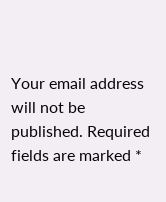Your email address will not be published. Required fields are marked *